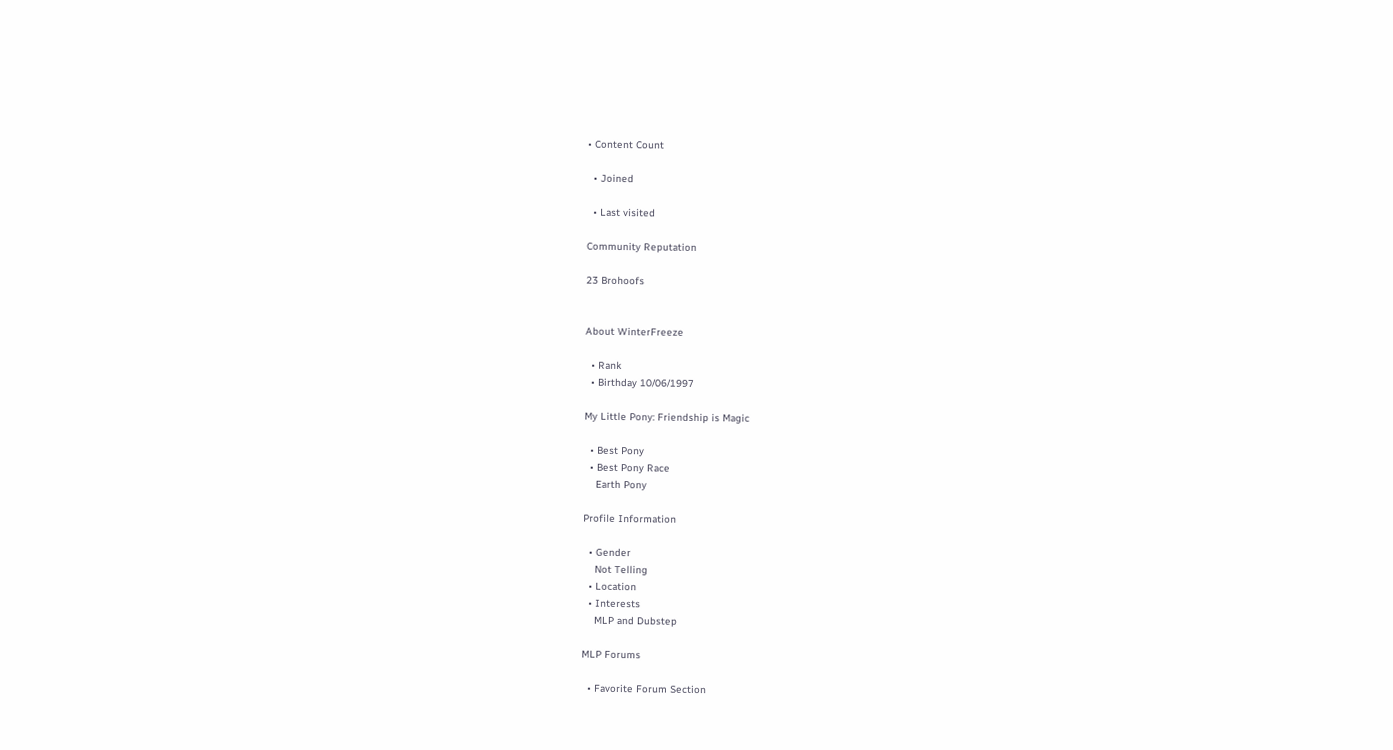• Content Count

  • Joined

  • Last visited

Community Reputation

23 Brohoofs


About WinterFreeze

  • Rank
  • Birthday 10/06/1997

My Little Pony: Friendship is Magic

  • Best Pony
  • Best Pony Race
    Earth Pony

Profile Information

  • Gender
    Not Telling
  • Location
  • Interests
    MLP and Dubstep

MLP Forums

  • Favorite Forum Section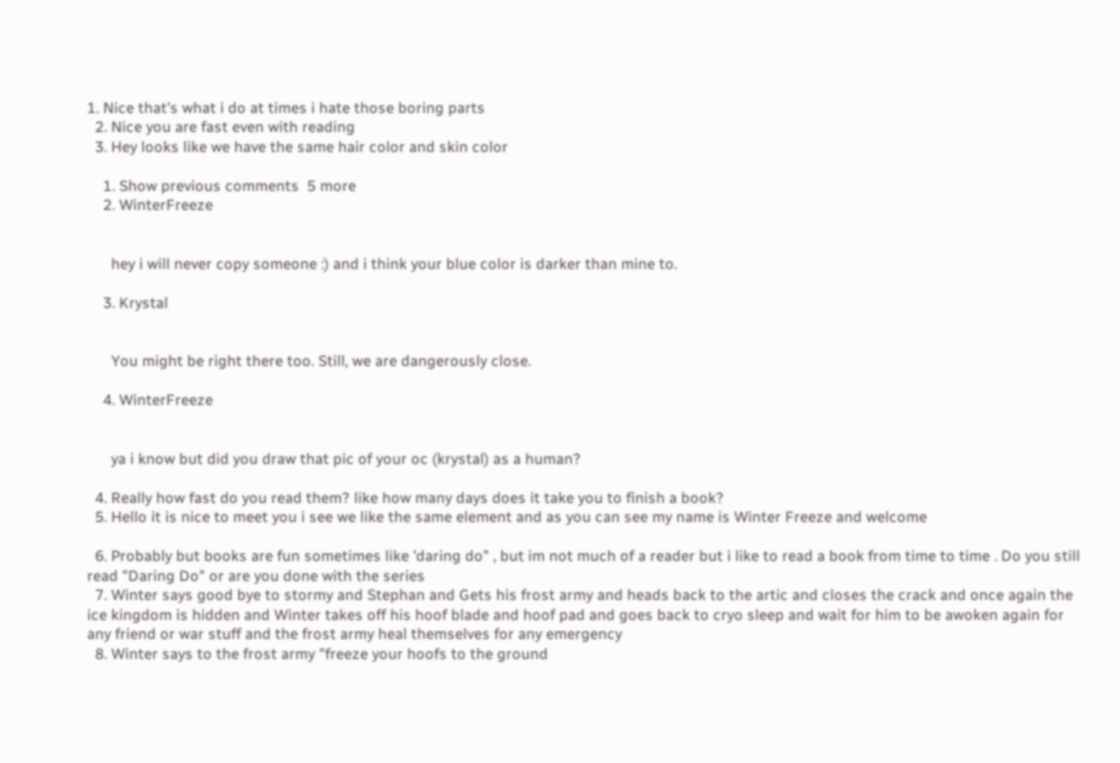1. Nice that's what i do at times i hate those boring parts
  2. Nice you are fast even with reading
  3. Hey looks like we have the same hair color and skin color

    1. Show previous comments  5 more
    2. WinterFreeze


      hey i will never copy someone :) and i think your blue color is darker than mine to.

    3. Krystal


      You might be right there too. Still, we are dangerously close.

    4. WinterFreeze


      ya i know but did you draw that pic of your oc (krystal) as a human?

  4. Really how fast do you read them? like how many days does it take you to finish a book?
  5. Hello it is nice to meet you i see we like the same element and as you can see my name is Winter Freeze and welcome

  6. Probably but books are fun sometimes like 'daring do" , but im not much of a reader but i like to read a book from time to time . Do you still read "Daring Do" or are you done with the series
  7. Winter says good bye to stormy and Stephan and Gets his frost army and heads back to the artic and closes the crack and once again the ice kingdom is hidden and Winter takes off his hoof blade and hoof pad and goes back to cryo sleep and wait for him to be awoken again for any friend or war stuff and the frost army heal themselves for any emergency
  8. Winter says to the frost army "freeze your hoofs to the ground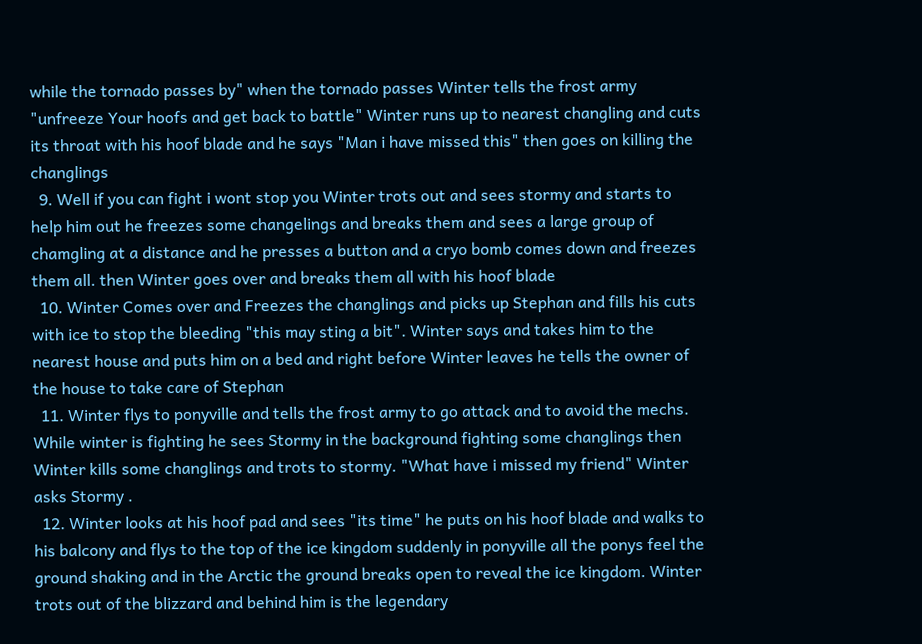while the tornado passes by" when the tornado passes Winter tells the frost army "unfreeze Your hoofs and get back to battle" Winter runs up to nearest changling and cuts its throat with his hoof blade and he says "Man i have missed this" then goes on killing the changlings
  9. Well if you can fight i wont stop you Winter trots out and sees stormy and starts to help him out he freezes some changelings and breaks them and sees a large group of chamgling at a distance and he presses a button and a cryo bomb comes down and freezes them all. then Winter goes over and breaks them all with his hoof blade
  10. Winter Comes over and Freezes the changlings and picks up Stephan and fills his cuts with ice to stop the bleeding "this may sting a bit". Winter says and takes him to the nearest house and puts him on a bed and right before Winter leaves he tells the owner of the house to take care of Stephan
  11. Winter flys to ponyville and tells the frost army to go attack and to avoid the mechs. While winter is fighting he sees Stormy in the background fighting some changlings then Winter kills some changlings and trots to stormy. "What have i missed my friend" Winter asks Stormy .
  12. Winter looks at his hoof pad and sees "its time" he puts on his hoof blade and walks to his balcony and flys to the top of the ice kingdom suddenly in ponyville all the ponys feel the ground shaking and in the Arctic the ground breaks open to reveal the ice kingdom. Winter trots out of the blizzard and behind him is the legendary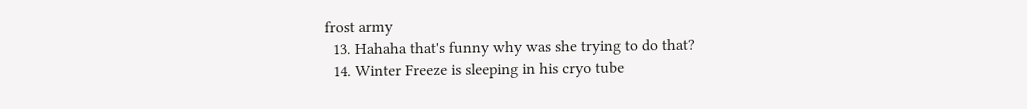frost army
  13. Hahaha that's funny why was she trying to do that?
  14. Winter Freeze is sleeping in his cryo tube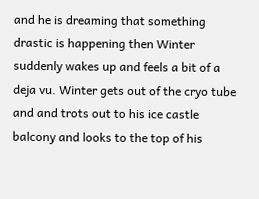and he is dreaming that something drastic is happening then Winter suddenly wakes up and feels a bit of a deja vu. Winter gets out of the cryo tube and and trots out to his ice castle balcony and looks to the top of his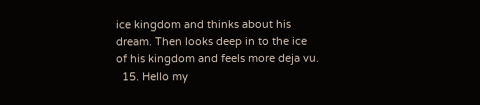ice kingdom and thinks about his dream. Then looks deep in to the ice of his kingdom and feels more deja vu.
  15. Hello my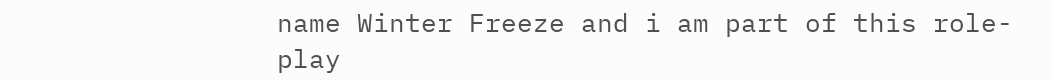name Winter Freeze and i am part of this role-play